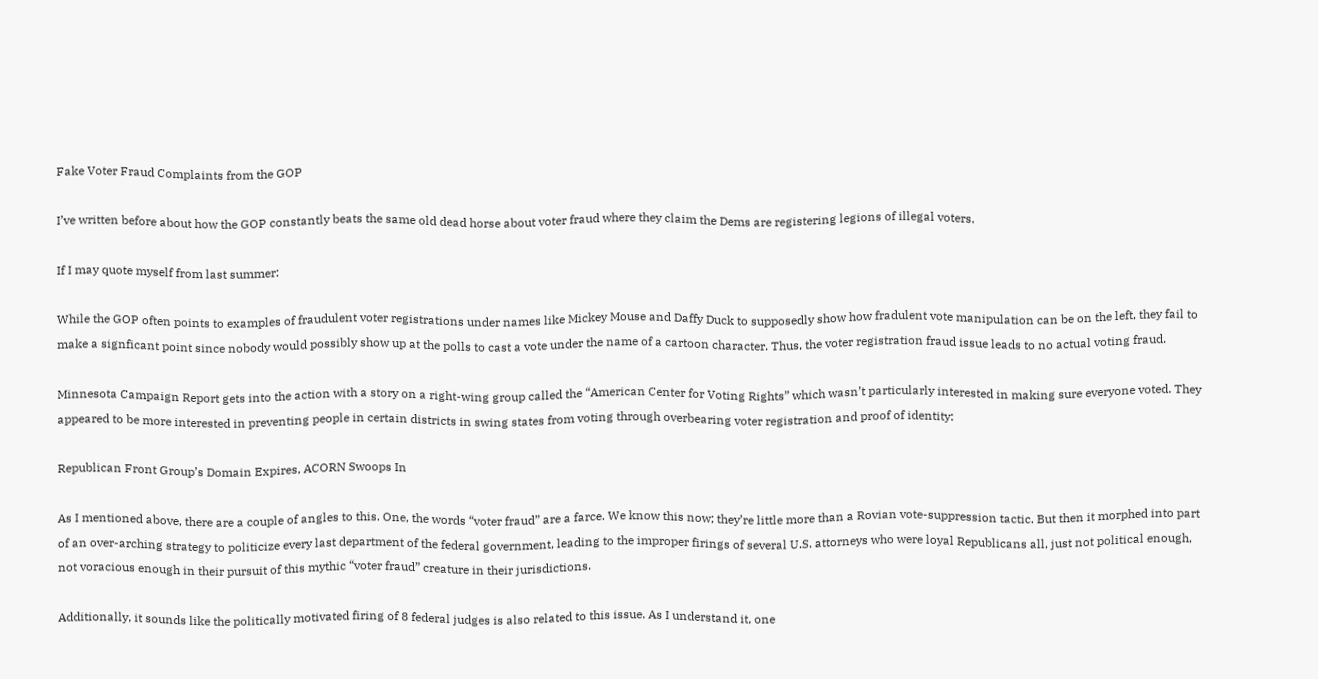Fake Voter Fraud Complaints from the GOP

I’ve written before about how the GOP constantly beats the same old dead horse about voter fraud where they claim the Dems are registering legions of illegal voters.

If I may quote myself from last summer:

While the GOP often points to examples of fraudulent voter registrations under names like Mickey Mouse and Daffy Duck to supposedly show how fradulent vote manipulation can be on the left, they fail to make a signficant point since nobody would possibly show up at the polls to cast a vote under the name of a cartoon character. Thus, the voter registration fraud issue leads to no actual voting fraud.

Minnesota Campaign Report gets into the action with a story on a right-wing group called the “American Center for Voting Rights” which wasn’t particularly interested in making sure everyone voted. They appeared to be more interested in preventing people in certain districts in swing states from voting through overbearing voter registration and proof of identity:

Republican Front Group’s Domain Expires, ACORN Swoops In

As I mentioned above, there are a couple of angles to this. One, the words “voter fraud” are a farce. We know this now; they’re little more than a Rovian vote-suppression tactic. But then it morphed into part of an over-arching strategy to politicize every last department of the federal government, leading to the improper firings of several U.S. attorneys who were loyal Republicans all, just not political enough, not voracious enough in their pursuit of this mythic “voter fraud” creature in their jurisdictions.

Additionally, it sounds like the politically motivated firing of 8 federal judges is also related to this issue. As I understand it, one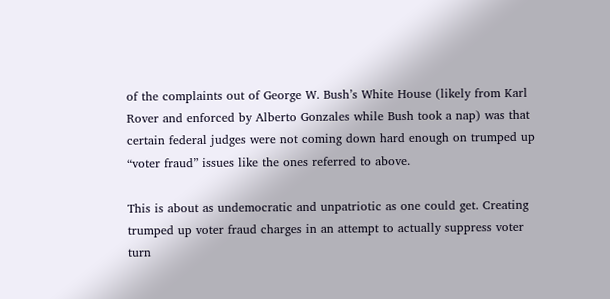of the complaints out of George W. Bush’s White House (likely from Karl Rover and enforced by Alberto Gonzales while Bush took a nap) was that certain federal judges were not coming down hard enough on trumped up “voter fraud” issues like the ones referred to above.

This is about as undemocratic and unpatriotic as one could get. Creating trumped up voter fraud charges in an attempt to actually suppress voter turn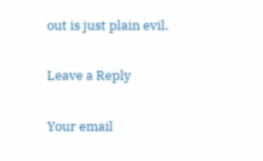out is just plain evil.

Leave a Reply

Your email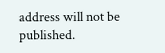address will not be published.